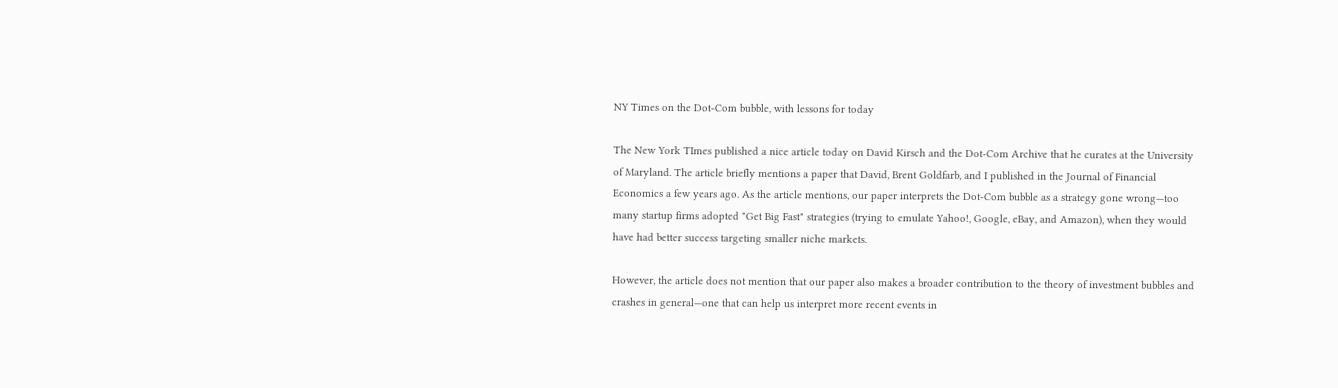NY Times on the Dot-Com bubble, with lessons for today

The New York TImes published a nice article today on David Kirsch and the Dot-Com Archive that he curates at the University of Maryland. The article briefly mentions a paper that David, Brent Goldfarb, and I published in the Journal of Financial Economics a few years ago. As the article mentions, our paper interprets the Dot-Com bubble as a strategy gone wrong—too many startup firms adopted "Get Big Fast" strategies (trying to emulate Yahoo!, Google, eBay, and Amazon), when they would have had better success targeting smaller niche markets.

However, the article does not mention that our paper also makes a broader contribution to the theory of investment bubbles and crashes in general—one that can help us interpret more recent events in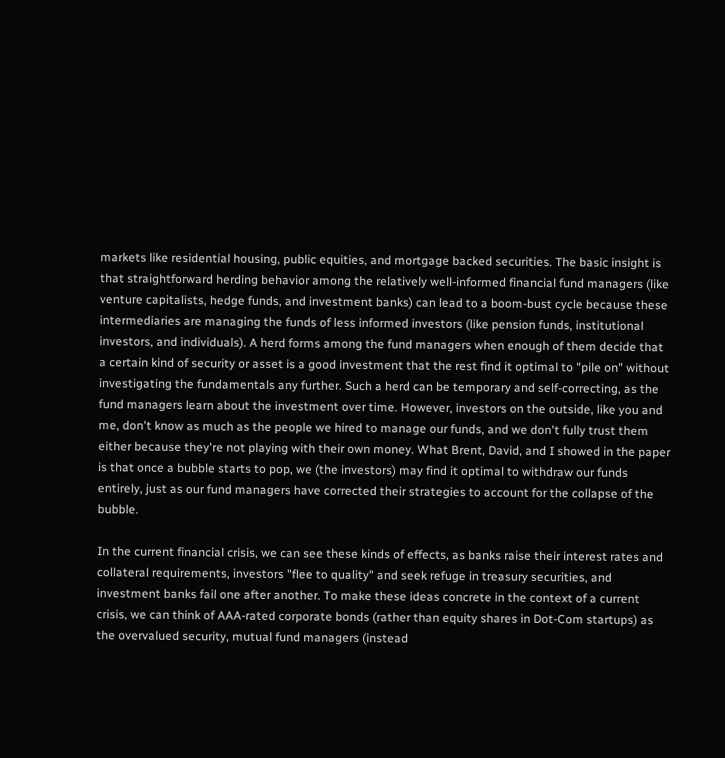markets like residential housing, public equities, and mortgage backed securities. The basic insight is that straightforward herding behavior among the relatively well-informed financial fund managers (like venture capitalists, hedge funds, and investment banks) can lead to a boom-bust cycle because these intermediaries are managing the funds of less informed investors (like pension funds, institutional investors, and individuals). A herd forms among the fund managers when enough of them decide that a certain kind of security or asset is a good investment that the rest find it optimal to "pile on" without investigating the fundamentals any further. Such a herd can be temporary and self-correcting, as the fund managers learn about the investment over time. However, investors on the outside, like you and me, don't know as much as the people we hired to manage our funds, and we don't fully trust them either because they're not playing with their own money. What Brent, David, and I showed in the paper is that once a bubble starts to pop, we (the investors) may find it optimal to withdraw our funds entirely, just as our fund managers have corrected their strategies to account for the collapse of the bubble.

In the current financial crisis, we can see these kinds of effects, as banks raise their interest rates and collateral requirements, investors "flee to quality" and seek refuge in treasury securities, and investment banks fail one after another. To make these ideas concrete in the context of a current crisis, we can think of AAA-rated corporate bonds (rather than equity shares in Dot-Com startups) as the overvalued security, mutual fund managers (instead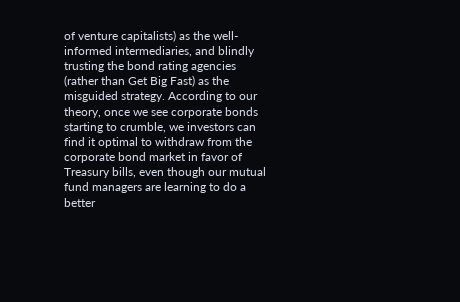of venture capitalists) as the well-informed intermediaries, and blindly trusting the bond rating agencies (rather than Get Big Fast) as the misguided strategy. According to our theory, once we see corporate bonds starting to crumble, we investors can find it optimal to withdraw from the corporate bond market in favor of Treasury bills, even though our mutual fund managers are learning to do a better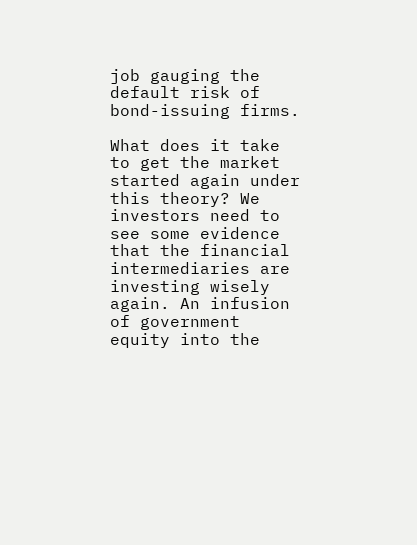job gauging the default risk of bond-issuing firms.

What does it take to get the market started again under this theory? We investors need to see some evidence that the financial intermediaries are investing wisely again. An infusion of government equity into the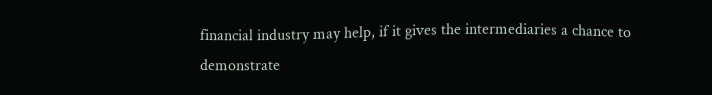financial industry may help, if it gives the intermediaries a chance to demonstrate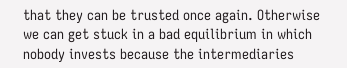that they can be trusted once again. Otherwise we can get stuck in a bad equilibrium in which nobody invests because the intermediaries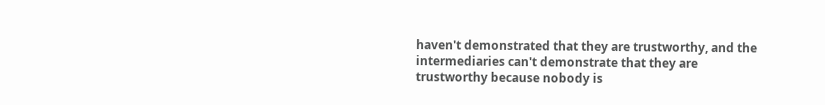haven't demonstrated that they are trustworthy, and the intermediaries can't demonstrate that they are trustworthy because nobody is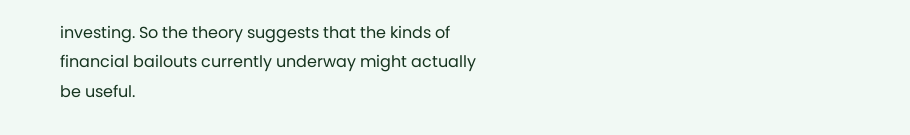investing. So the theory suggests that the kinds of financial bailouts currently underway might actually be useful.